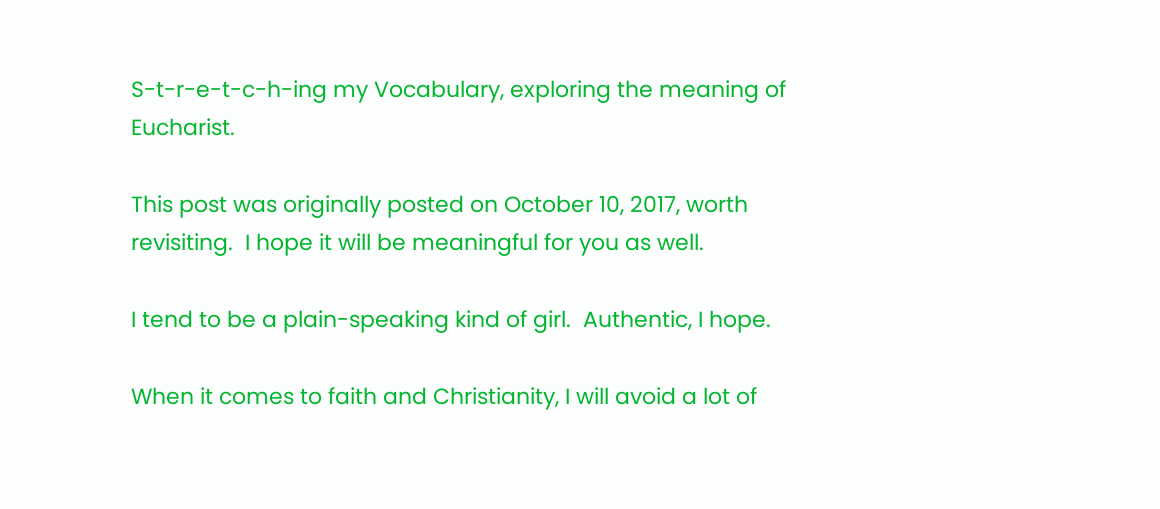S-t-r-e-t-c-h-ing my Vocabulary, exploring the meaning of Eucharist.

This post was originally posted on October 10, 2017, worth revisiting.  I hope it will be meaningful for you as well.

I tend to be a plain-speaking kind of girl.  Authentic, I hope.

When it comes to faith and Christianity, I will avoid a lot of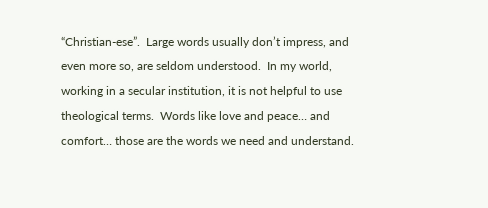“Christian-ese”.  Large words usually don’t impress, and even more so, are seldom understood.  In my world, working in a secular institution, it is not helpful to use theological terms.  Words like love and peace… and comfort… those are the words we need and understand.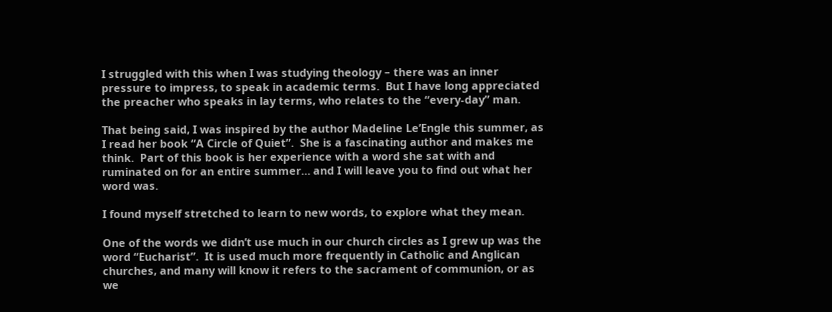I struggled with this when I was studying theology – there was an inner pressure to impress, to speak in academic terms.  But I have long appreciated the preacher who speaks in lay terms, who relates to the “every-day” man.

That being said, I was inspired by the author Madeline Le’Engle this summer, as I read her book “A Circle of Quiet”.  She is a fascinating author and makes me think.  Part of this book is her experience with a word she sat with and ruminated on for an entire summer… and I will leave you to find out what her word was.

I found myself stretched to learn to new words, to explore what they mean.

One of the words we didn’t use much in our church circles as I grew up was the word “Eucharist”.  It is used much more frequently in Catholic and Anglican churches, and many will know it refers to the sacrament of communion, or as we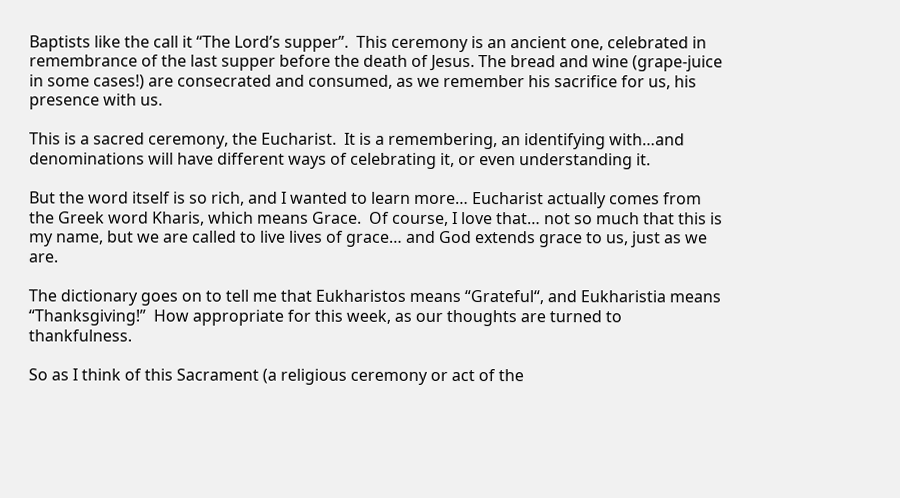Baptists like the call it “The Lord’s supper”.  This ceremony is an ancient one, celebrated in remembrance of the last supper before the death of Jesus. The bread and wine (grape-juice in some cases!) are consecrated and consumed, as we remember his sacrifice for us, his presence with us.

This is a sacred ceremony, the Eucharist.  It is a remembering, an identifying with…and denominations will have different ways of celebrating it, or even understanding it.

But the word itself is so rich, and I wanted to learn more… Eucharist actually comes from the Greek word Kharis, which means Grace.  Of course, I love that… not so much that this is my name, but we are called to live lives of grace… and God extends grace to us, just as we are.

The dictionary goes on to tell me that Eukharistos means “Grateful“, and Eukharistia means “Thanksgiving!”  How appropriate for this week, as our thoughts are turned to thankfulness.

So as I think of this Sacrament (a religious ceremony or act of the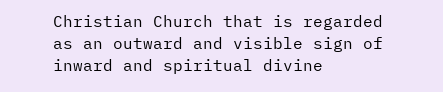Christian Church that is regarded as an outward and visible sign of inward and spiritual divine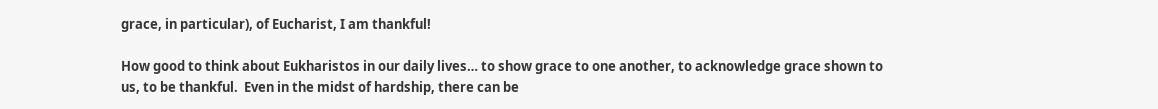grace, in particular), of Eucharist, I am thankful!

How good to think about Eukharistos in our daily lives… to show grace to one another, to acknowledge grace shown to us, to be thankful.  Even in the midst of hardship, there can be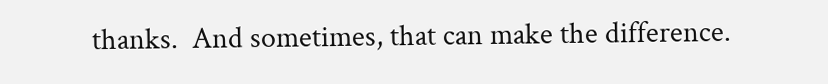thanks.  And sometimes, that can make the difference.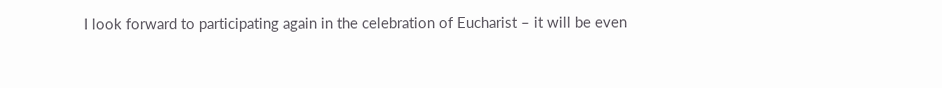I look forward to participating again in the celebration of Eucharist – it will be even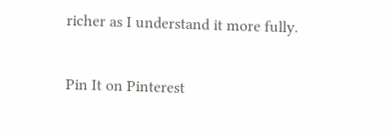richer as I understand it more fully.

Pin It on Pinterest